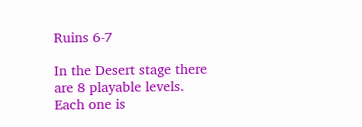Ruins 6-7

In the Desert stage there are 8 playable levels. Each one is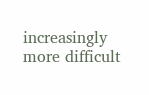increasingly more difficult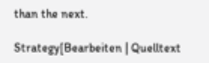than the next.

Strategy[Bearbeiten | Quelltext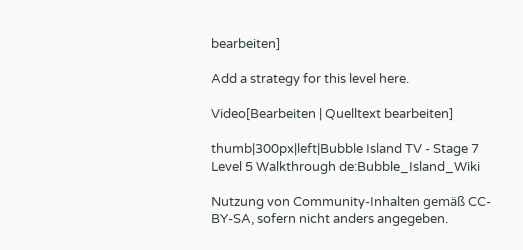bearbeiten]

Add a strategy for this level here.

Video[Bearbeiten | Quelltext bearbeiten]

thumb|300px|left|Bubble Island TV - Stage 7 Level 5 Walkthrough de:Bubble_Island_Wiki

Nutzung von Community-Inhalten gemäß CC-BY-SA, sofern nicht anders angegeben.